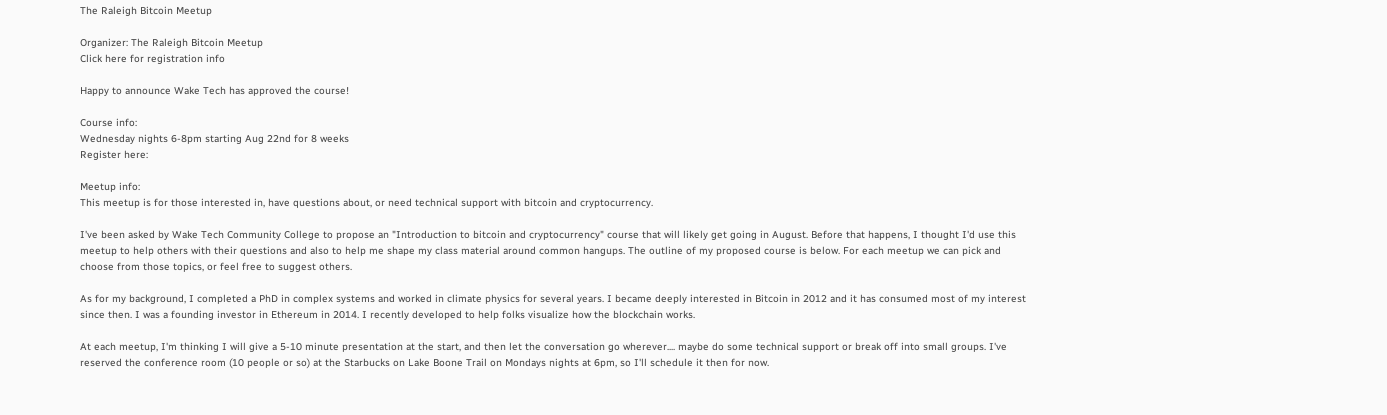The Raleigh Bitcoin Meetup

Organizer: The Raleigh Bitcoin Meetup
Click here for registration info

Happy to announce Wake Tech has approved the course!

Course info:
Wednesday nights 6-8pm starting Aug 22nd for 8 weeks
Register here:

Meetup info:
This meetup is for those interested in, have questions about, or need technical support with bitcoin and cryptocurrency.

I've been asked by Wake Tech Community College to propose an "Introduction to bitcoin and cryptocurrency" course that will likely get going in August. Before that happens, I thought I'd use this meetup to help others with their questions and also to help me shape my class material around common hangups. The outline of my proposed course is below. For each meetup we can pick and choose from those topics, or feel free to suggest others.

As for my background, I completed a PhD in complex systems and worked in climate physics for several years. I became deeply interested in Bitcoin in 2012 and it has consumed most of my interest since then. I was a founding investor in Ethereum in 2014. I recently developed to help folks visualize how the blockchain works.

At each meetup, I'm thinking I will give a 5-10 minute presentation at the start, and then let the conversation go wherever.... maybe do some technical support or break off into small groups. I've reserved the conference room (10 people or so) at the Starbucks on Lake Boone Trail on Mondays nights at 6pm, so I'll schedule it then for now.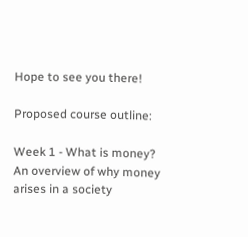Hope to see you there!

Proposed course outline:

Week 1 - What is money? An overview of why money arises in a society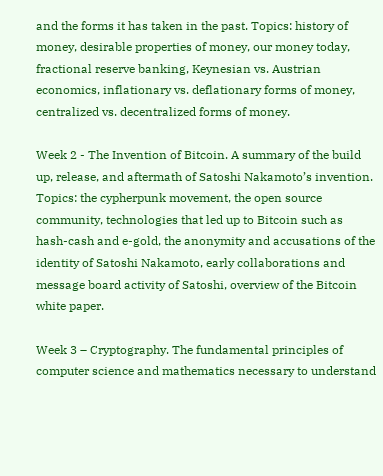and the forms it has taken in the past. Topics: history of money, desirable properties of money, our money today, fractional reserve banking, Keynesian vs. Austrian economics, inflationary vs. deflationary forms of money, centralized vs. decentralized forms of money.

Week 2 - The Invention of Bitcoin. A summary of the build up, release, and aftermath of Satoshi Nakamoto’s invention. Topics: the cypherpunk movement, the open source community, technologies that led up to Bitcoin such as hash-cash and e-gold, the anonymity and accusations of the identity of Satoshi Nakamoto, early collaborations and message board activity of Satoshi, overview of the Bitcoin white paper.

Week 3 – Cryptography. The fundamental principles of computer science and mathematics necessary to understand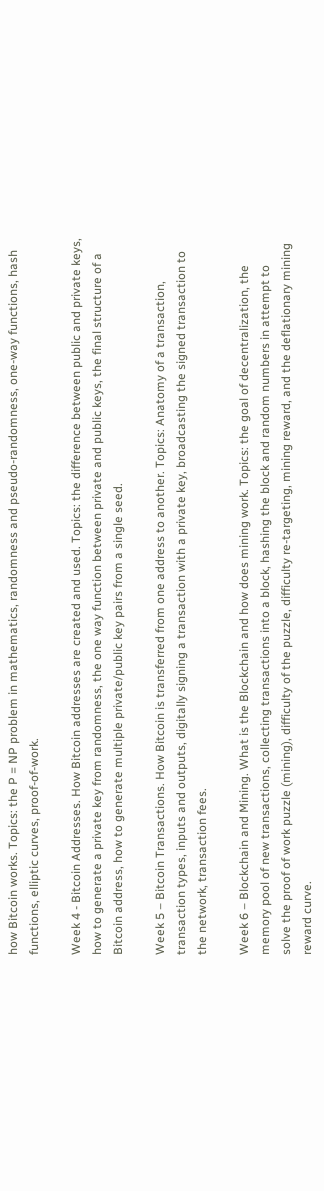how Bitcoin works. Topics: the P = NP problem in mathematics, randomness and pseudo-randomness, one-way functions, hash functions, elliptic curves, proof-of-work.

Week 4 - Bitcoin Addresses. How Bitcoin addresses are created and used. Topics: the difference between public and private keys, how to generate a private key from randomness, the one way function between private and public keys, the final structure of a Bitcoin address, how to generate multiple private/public key pairs from a single seed.

Week 5 – Bitcoin Transactions. How Bitcoin is transferred from one address to another. Topics: Anatomy of a transaction, transaction types, inputs and outputs, digitally signing a transaction with a private key, broadcasting the signed transaction to the network, transaction fees.

Week 6 – Blockchain and Mining. What is the Blockchain and how does mining work. Topics: the goal of decentralization, the memory pool of new transactions, collecting transactions into a block, hashing the block and random numbers in attempt to solve the proof of work puzzle (mining), difficulty of the puzzle, difficulty re-targeting, mining reward, and the deflationary mining reward curve.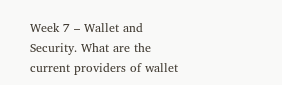Week 7 – Wallet and Security. What are the current providers of wallet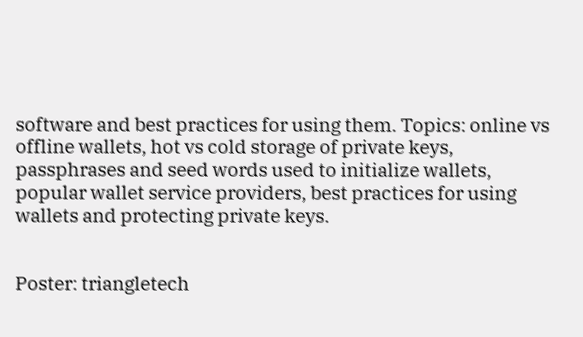software and best practices for using them. Topics: online vs offline wallets, hot vs cold storage of private keys, passphrases and seed words used to initialize wallets, popular wallet service providers, best practices for using wallets and protecting private keys.


Poster: triangletech